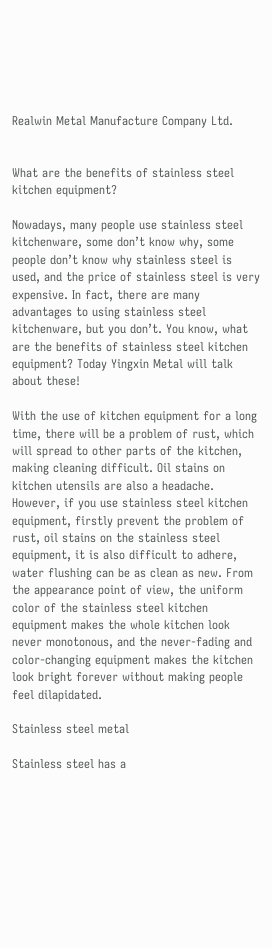Realwin Metal Manufacture Company Ltd.


What are the benefits of stainless steel kitchen equipment?

Nowadays, many people use stainless steel kitchenware, some don’t know why, some people don’t know why stainless steel is used, and the price of stainless steel is very expensive. In fact, there are many advantages to using stainless steel kitchenware, but you don’t. You know, what are the benefits of stainless steel kitchen equipment? Today Yingxin Metal will talk about these!

With the use of kitchen equipment for a long time, there will be a problem of rust, which will spread to other parts of the kitchen, making cleaning difficult. Oil stains on kitchen utensils are also a headache. However, if you use stainless steel kitchen equipment, firstly prevent the problem of rust, oil stains on the stainless steel equipment, it is also difficult to adhere, water flushing can be as clean as new. From the appearance point of view, the uniform color of the stainless steel kitchen equipment makes the whole kitchen look never monotonous, and the never-fading and color-changing equipment makes the kitchen look bright forever without making people feel dilapidated.

Stainless steel metal

Stainless steel has a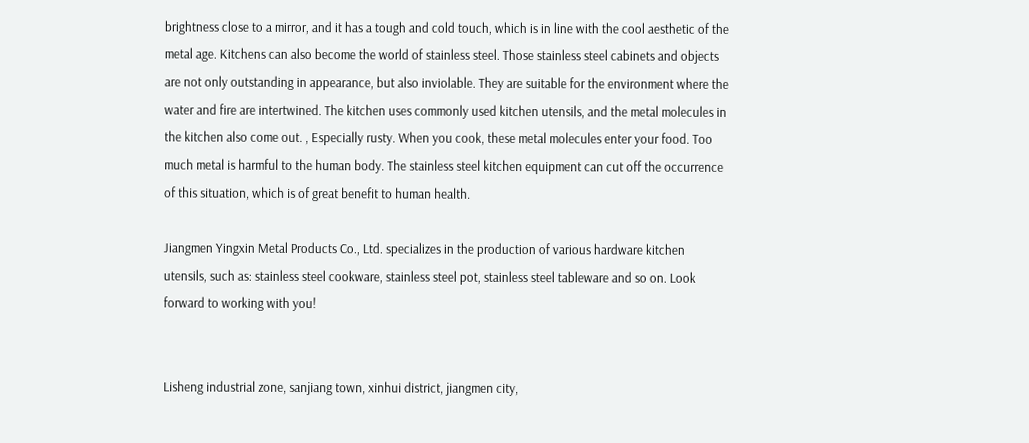brightness close to a mirror, and it has a tough and cold touch, which is in line with the cool aesthetic of the metal age. Kitchens can also become the world of stainless steel. Those stainless steel cabinets and objects are not only outstanding in appearance, but also inviolable. They are suitable for the environment where the water and fire are intertwined. The kitchen uses commonly used kitchen utensils, and the metal molecules in the kitchen also come out. , Especially rusty. When you cook, these metal molecules enter your food. Too much metal is harmful to the human body. The stainless steel kitchen equipment can cut off the occurrence of this situation, which is of great benefit to human health.

Jiangmen Yingxin Metal Products Co., Ltd. specializes in the production of various hardware kitchen utensils, such as: stainless steel cookware, stainless steel pot, stainless steel tableware and so on. Look forward to working with you!


Lisheng industrial zone, sanjiang town, xinhui district, jiangmen city,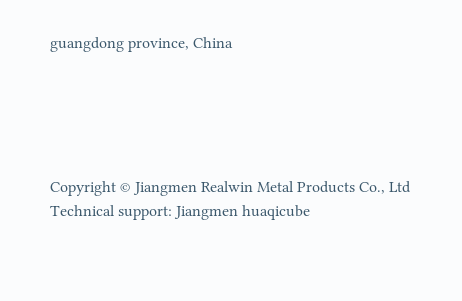guangdong province, China





Copyright © Jiangmen Realwin Metal Products Co., Ltd  Technical support: Jiangmen huaqicube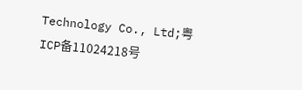Technology Co., Ltd;粤ICP备11024218号